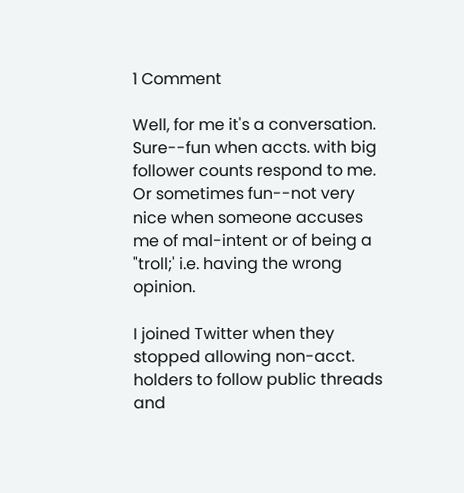1 Comment

Well, for me it's a conversation. Sure--fun when accts. with big follower counts respond to me. Or sometimes fun--not very nice when someone accuses me of mal-intent or of being a "troll;' i.e. having the wrong opinion.

I joined Twitter when they stopped allowing non-acct. holders to follow public threads and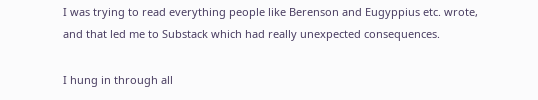I was trying to read everything people like Berenson and Eugyppius etc. wrote, and that led me to Substack which had really unexpected consequences.

I hung in through all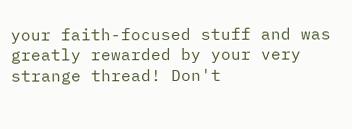your faith-focused stuff and was greatly rewarded by your very strange thread! Don't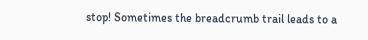stop! Sometimes the breadcrumb trail leads to a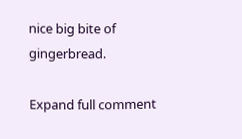nice big bite of gingerbread.

Expand full comment